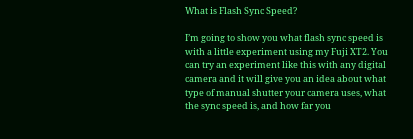What is Flash Sync Speed?

I’m going to show you what flash sync speed is with a little experiment using my Fuji XT2. You can try an experiment like this with any digital camera and it will give you an idea about what type of manual shutter your camera uses, what the sync speed is, and how far you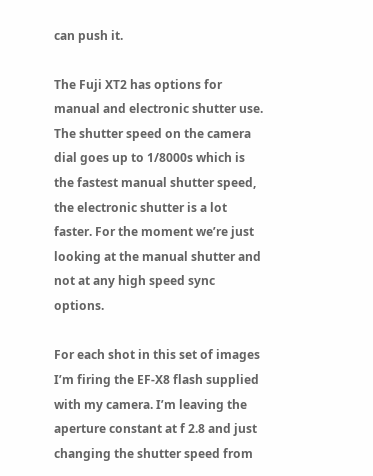can push it.

The Fuji XT2 has options for manual and electronic shutter use. The shutter speed on the camera dial goes up to 1/8000s which is the fastest manual shutter speed, the electronic shutter is a lot faster. For the moment we’re just looking at the manual shutter and not at any high speed sync options.

For each shot in this set of images I’m firing the EF-X8 flash supplied with my camera. I’m leaving the aperture constant at f 2.8 and just changing the shutter speed from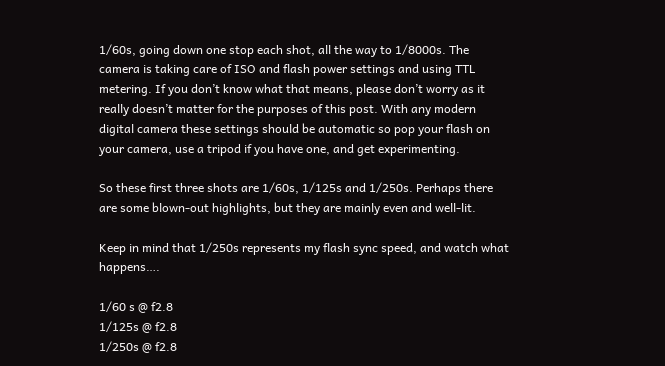1/60s, going down one stop each shot, all the way to 1/8000s. The camera is taking care of ISO and flash power settings and using TTL metering. If you don’t know what that means, please don’t worry as it really doesn’t matter for the purposes of this post. With any modern digital camera these settings should be automatic so pop your flash on your camera, use a tripod if you have one, and get experimenting.

So these first three shots are 1/60s, 1/125s and 1/250s. Perhaps there are some blown-out highlights, but they are mainly even and well-lit.

Keep in mind that 1/250s represents my flash sync speed, and watch what happens….

1/60 s @ f2.8
1/125s @ f2.8
1/250s @ f2.8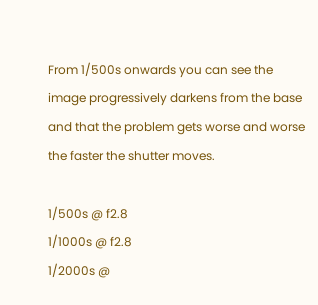From 1/500s onwards you can see the image progressively darkens from the base and that the problem gets worse and worse the faster the shutter moves.

1/500s @ f2.8
1/1000s @ f2.8
1/2000s @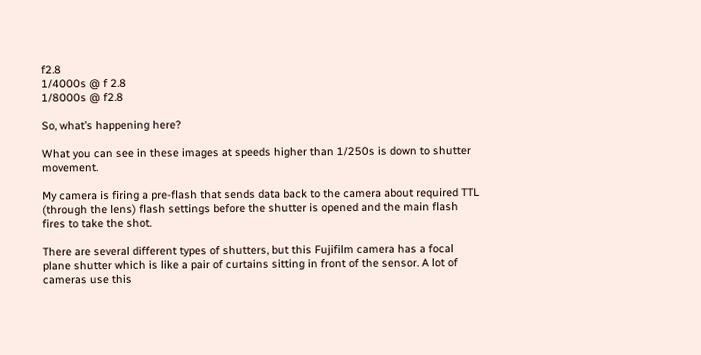f2.8
1/4000s @ f 2.8
1/8000s @ f2.8

So, what’s happening here?

What you can see in these images at speeds higher than 1/250s is down to shutter movement.

My camera is firing a pre-flash that sends data back to the camera about required TTL (through the lens) flash settings before the shutter is opened and the main flash fires to take the shot.

There are several different types of shutters, but this Fujifilm camera has a focal plane shutter which is like a pair of curtains sitting in front of the sensor. A lot of cameras use this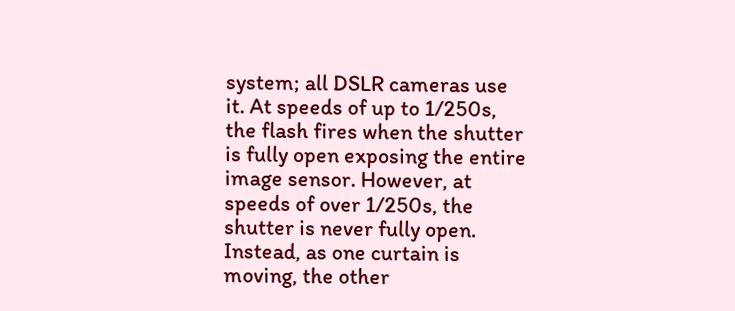system; all DSLR cameras use it. At speeds of up to 1/250s, the flash fires when the shutter is fully open exposing the entire image sensor. However, at speeds of over 1/250s, the shutter is never fully open. Instead, as one curtain is moving, the other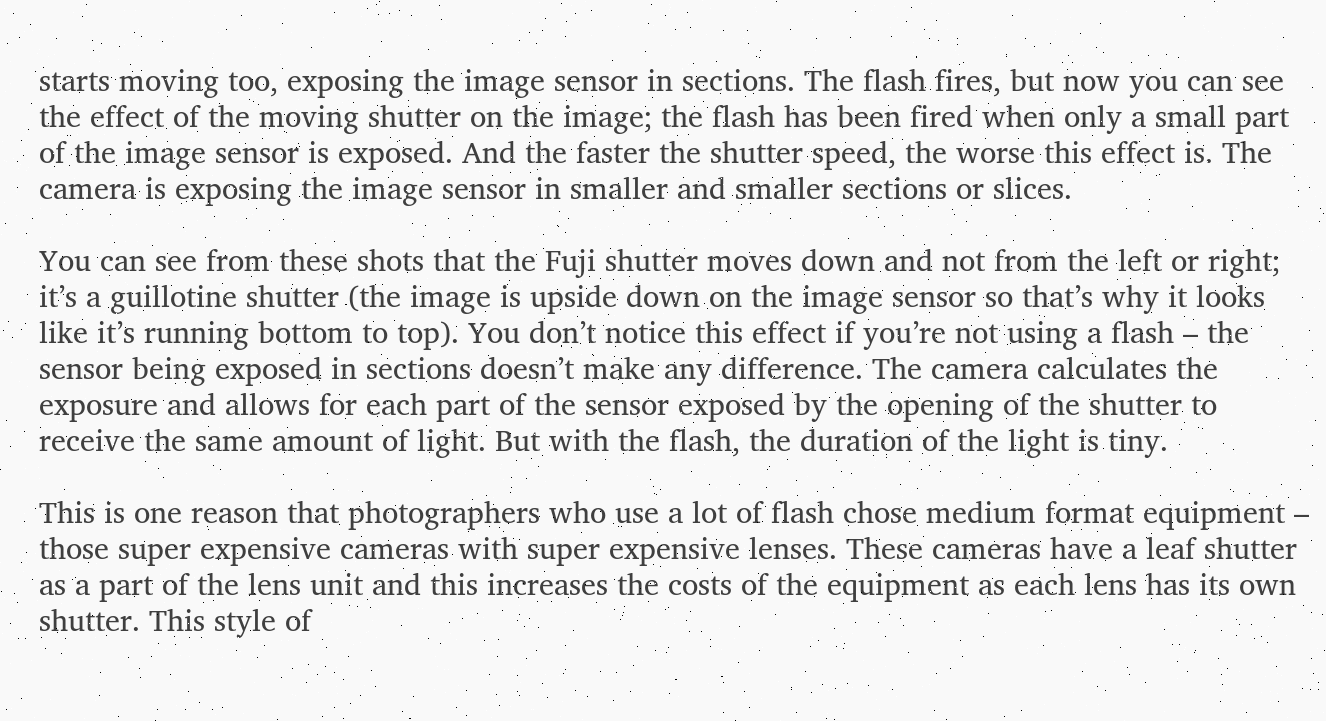starts moving too, exposing the image sensor in sections. The flash fires, but now you can see the effect of the moving shutter on the image; the flash has been fired when only a small part of the image sensor is exposed. And the faster the shutter speed, the worse this effect is. The camera is exposing the image sensor in smaller and smaller sections or slices.

You can see from these shots that the Fuji shutter moves down and not from the left or right; it’s a guillotine shutter (the image is upside down on the image sensor so that’s why it looks like it’s running bottom to top). You don’t notice this effect if you’re not using a flash – the sensor being exposed in sections doesn’t make any difference. The camera calculates the exposure and allows for each part of the sensor exposed by the opening of the shutter to receive the same amount of light. But with the flash, the duration of the light is tiny.

This is one reason that photographers who use a lot of flash chose medium format equipment – those super expensive cameras with super expensive lenses. These cameras have a leaf shutter as a part of the lens unit and this increases the costs of the equipment as each lens has its own shutter. This style of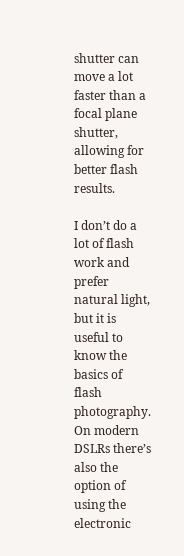shutter can move a lot faster than a focal plane shutter, allowing for better flash results.

I don’t do a lot of flash work and prefer natural light, but it is useful to know the basics of flash photography. On modern DSLRs there’s also the option of using the electronic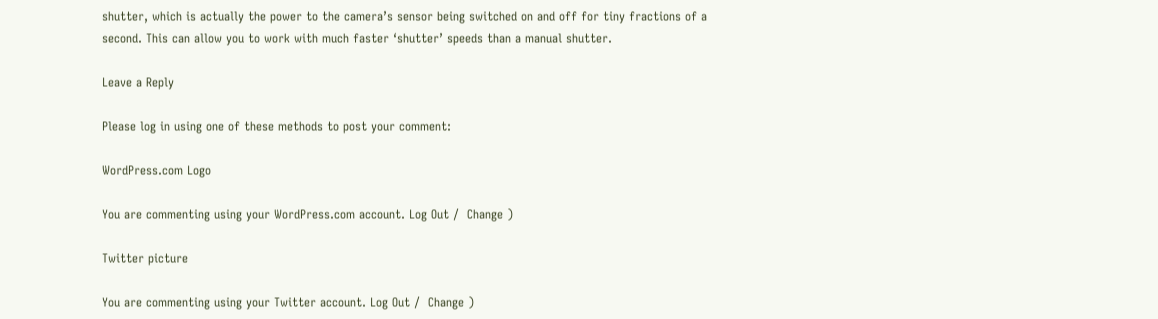shutter, which is actually the power to the camera’s sensor being switched on and off for tiny fractions of a second. This can allow you to work with much faster ‘shutter’ speeds than a manual shutter.

Leave a Reply

Please log in using one of these methods to post your comment:

WordPress.com Logo

You are commenting using your WordPress.com account. Log Out /  Change )

Twitter picture

You are commenting using your Twitter account. Log Out /  Change )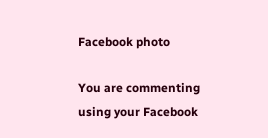Facebook photo

You are commenting using your Facebook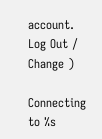account. Log Out /  Change )

Connecting to %s